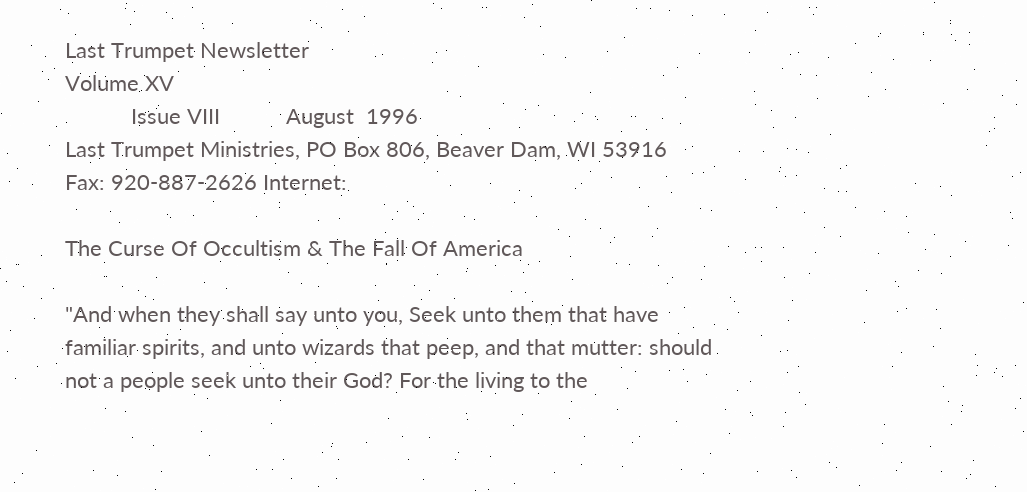Last Trumpet Newsletter
Volume XV
           Issue VIII           August  1996
Last Trumpet Ministries, PO Box 806, Beaver Dam, WI 53916
Fax: 920-887-2626 Internet:

The Curse Of Occultism & The Fall Of America

"And when they shall say unto you, Seek unto them that have familiar spirits, and unto wizards that peep, and that mutter: should not a people seek unto their God? For the living to the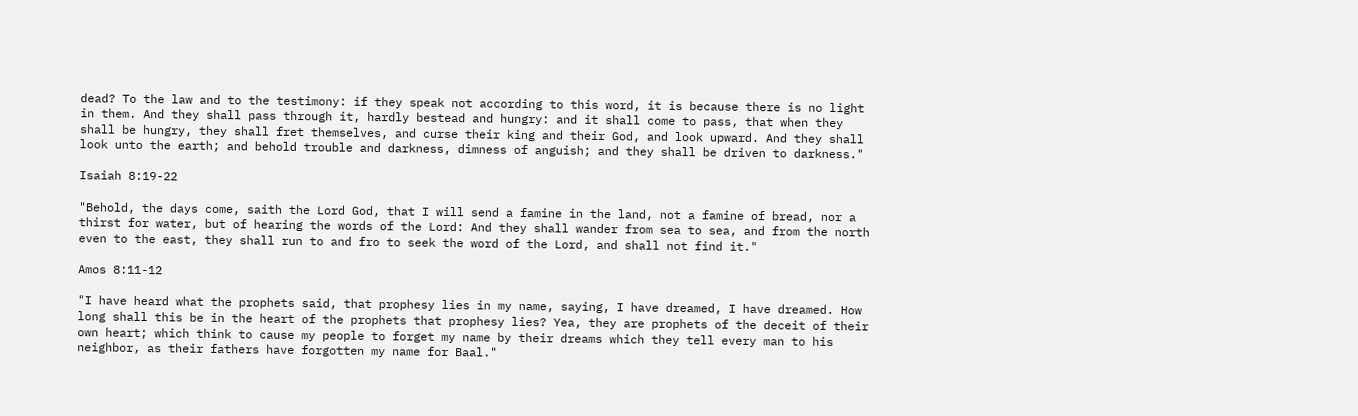dead? To the law and to the testimony: if they speak not according to this word, it is because there is no light in them. And they shall pass through it, hardly bestead and hungry: and it shall come to pass, that when they shall be hungry, they shall fret themselves, and curse their king and their God, and look upward. And they shall look unto the earth; and behold trouble and darkness, dimness of anguish; and they shall be driven to darkness."

Isaiah 8:19-22

"Behold, the days come, saith the Lord God, that I will send a famine in the land, not a famine of bread, nor a thirst for water, but of hearing the words of the Lord: And they shall wander from sea to sea, and from the north even to the east, they shall run to and fro to seek the word of the Lord, and shall not find it."

Amos 8:11-12

"I have heard what the prophets said, that prophesy lies in my name, saying, I have dreamed, I have dreamed. How long shall this be in the heart of the prophets that prophesy lies? Yea, they are prophets of the deceit of their own heart; which think to cause my people to forget my name by their dreams which they tell every man to his neighbor, as their fathers have forgotten my name for Baal."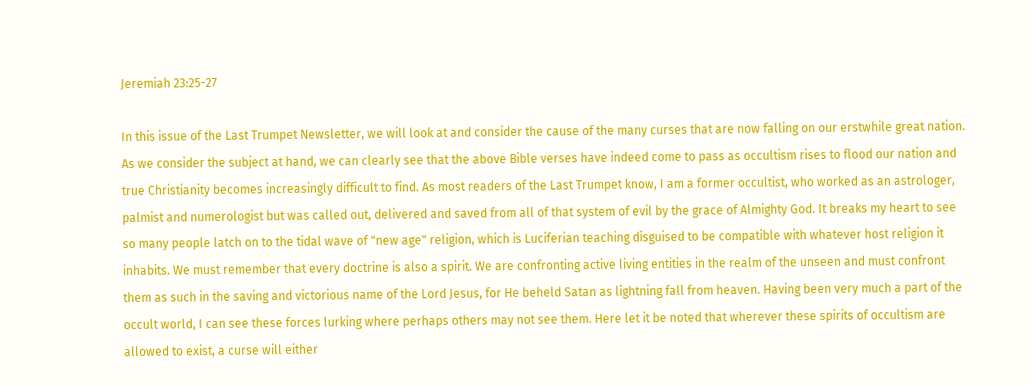Jeremiah 23:25-27

In this issue of the Last Trumpet Newsletter, we will look at and consider the cause of the many curses that are now falling on our erstwhile great nation. As we consider the subject at hand, we can clearly see that the above Bible verses have indeed come to pass as occultism rises to flood our nation and true Christianity becomes increasingly difficult to find. As most readers of the Last Trumpet know, I am a former occultist, who worked as an astrologer, palmist and numerologist but was called out, delivered and saved from all of that system of evil by the grace of Almighty God. It breaks my heart to see so many people latch on to the tidal wave of "new age" religion, which is Luciferian teaching disguised to be compatible with whatever host religion it inhabits. We must remember that every doctrine is also a spirit. We are confronting active living entities in the realm of the unseen and must confront them as such in the saving and victorious name of the Lord Jesus, for He beheld Satan as lightning fall from heaven. Having been very much a part of the occult world, I can see these forces lurking where perhaps others may not see them. Here let it be noted that wherever these spirits of occultism are allowed to exist, a curse will either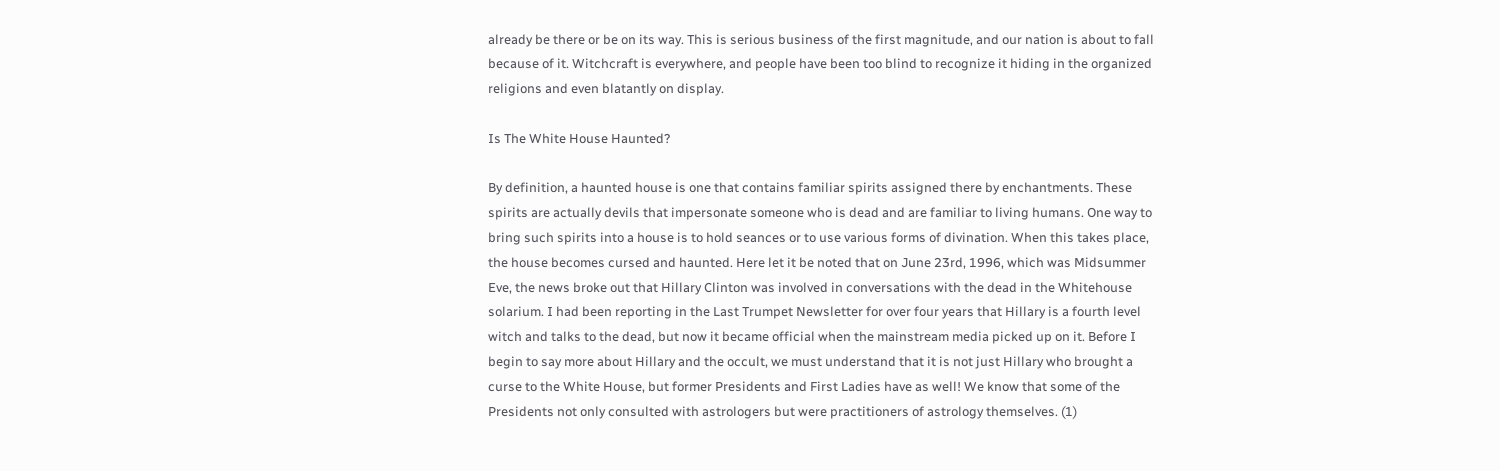already be there or be on its way. This is serious business of the first magnitude, and our nation is about to fall because of it. Witchcraft is everywhere, and people have been too blind to recognize it hiding in the organized religions and even blatantly on display.

Is The White House Haunted?

By definition, a haunted house is one that contains familiar spirits assigned there by enchantments. These spirits are actually devils that impersonate someone who is dead and are familiar to living humans. One way to bring such spirits into a house is to hold seances or to use various forms of divination. When this takes place, the house becomes cursed and haunted. Here let it be noted that on June 23rd, 1996, which was Midsummer Eve, the news broke out that Hillary Clinton was involved in conversations with the dead in the Whitehouse solarium. I had been reporting in the Last Trumpet Newsletter for over four years that Hillary is a fourth level witch and talks to the dead, but now it became official when the mainstream media picked up on it. Before I begin to say more about Hillary and the occult, we must understand that it is not just Hillary who brought a curse to the White House, but former Presidents and First Ladies have as well! We know that some of the Presidents not only consulted with astrologers but were practitioners of astrology themselves. (1)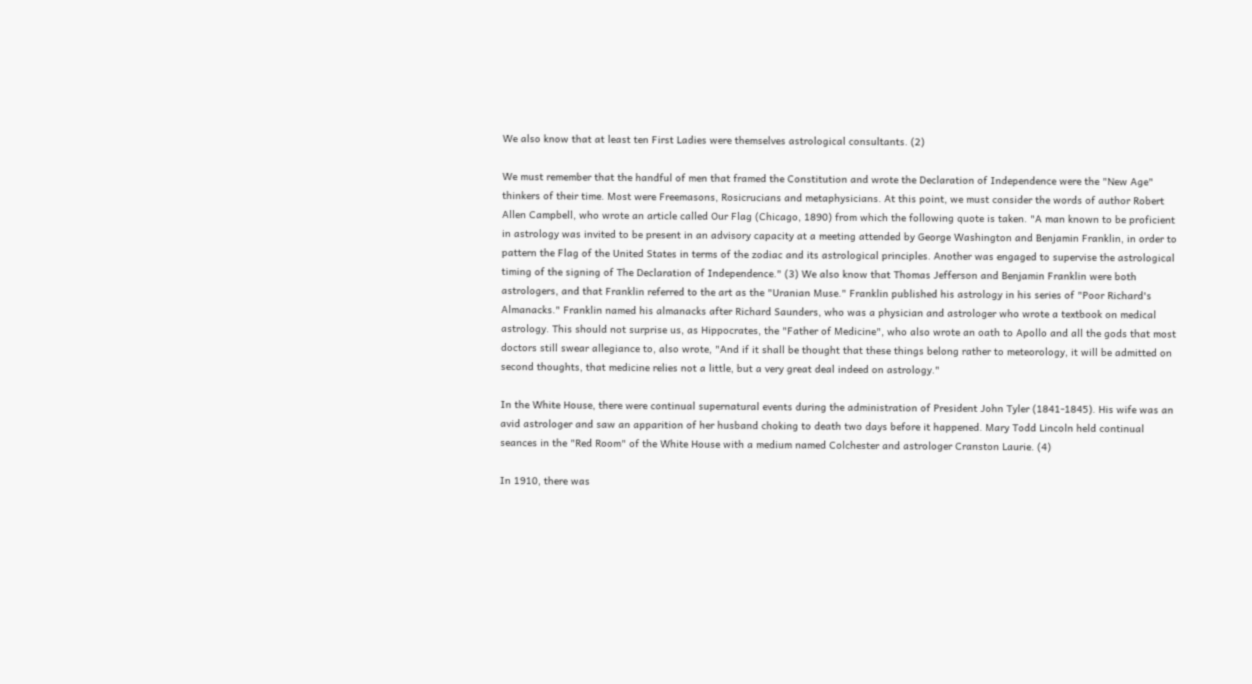We also know that at least ten First Ladies were themselves astrological consultants. (2)

We must remember that the handful of men that framed the Constitution and wrote the Declaration of Independence were the "New Age" thinkers of their time. Most were Freemasons, Rosicrucians and metaphysicians. At this point, we must consider the words of author Robert Allen Campbell, who wrote an article called Our Flag (Chicago, 1890) from which the following quote is taken. "A man known to be proficient in astrology was invited to be present in an advisory capacity at a meeting attended by George Washington and Benjamin Franklin, in order to pattern the Flag of the United States in terms of the zodiac and its astrological principles. Another was engaged to supervise the astrological timing of the signing of The Declaration of Independence." (3) We also know that Thomas Jefferson and Benjamin Franklin were both astrologers, and that Franklin referred to the art as the "Uranian Muse." Franklin published his astrology in his series of "Poor Richard's Almanacks." Franklin named his almanacks after Richard Saunders, who was a physician and astrologer who wrote a textbook on medical astrology. This should not surprise us, as Hippocrates, the "Father of Medicine", who also wrote an oath to Apollo and all the gods that most doctors still swear allegiance to, also wrote, "And if it shall be thought that these things belong rather to meteorology, it will be admitted on second thoughts, that medicine relies not a little, but a very great deal indeed on astrology."

In the White House, there were continual supernatural events during the administration of President John Tyler (1841-1845). His wife was an avid astrologer and saw an apparition of her husband choking to death two days before it happened. Mary Todd Lincoln held continual seances in the "Red Room" of the White House with a medium named Colchester and astrologer Cranston Laurie. (4)

In 1910, there was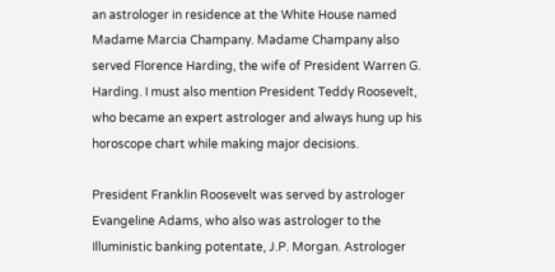an astrologer in residence at the White House named Madame Marcia Champany. Madame Champany also served Florence Harding, the wife of President Warren G. Harding. I must also mention President Teddy Roosevelt, who became an expert astrologer and always hung up his horoscope chart while making major decisions.

President Franklin Roosevelt was served by astrologer Evangeline Adams, who also was astrologer to the Illuministic banking potentate, J.P. Morgan. Astrologer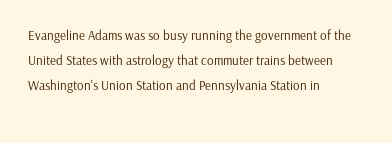Evangeline Adams was so busy running the government of the United States with astrology that commuter trains between Washington's Union Station and Pennsylvania Station in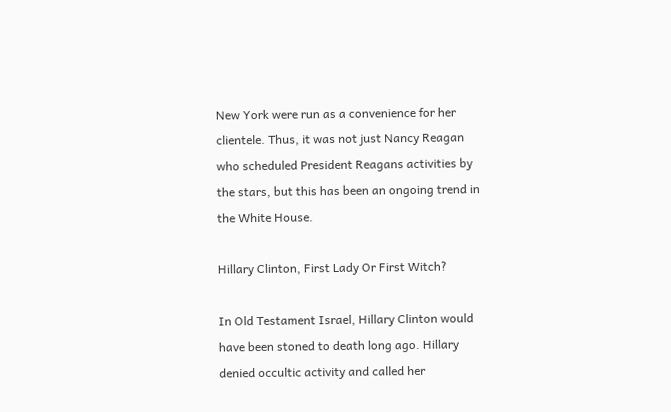New York were run as a convenience for her clientele. Thus, it was not just Nancy Reagan who scheduled President Reagans activities by the stars, but this has been an ongoing trend in the White House.

Hillary Clinton, First Lady Or First Witch?

In Old Testament Israel, Hillary Clinton would have been stoned to death long ago. Hillary denied occultic activity and called her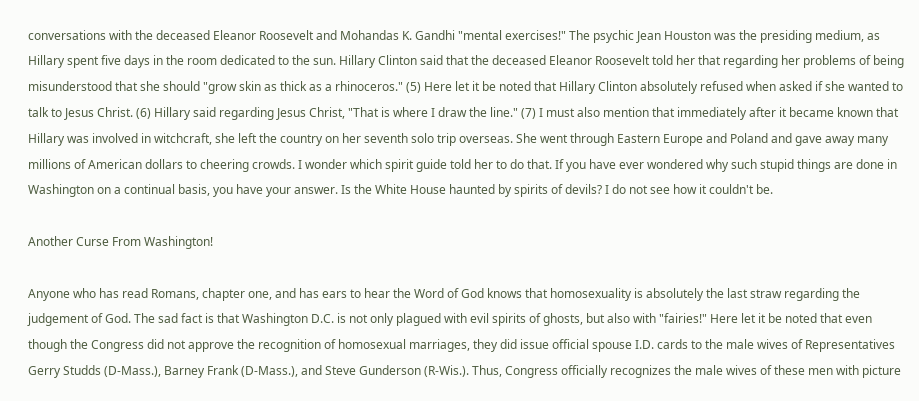conversations with the deceased Eleanor Roosevelt and Mohandas K. Gandhi "mental exercises!" The psychic Jean Houston was the presiding medium, as Hillary spent five days in the room dedicated to the sun. Hillary Clinton said that the deceased Eleanor Roosevelt told her that regarding her problems of being misunderstood that she should "grow skin as thick as a rhinoceros." (5) Here let it be noted that Hillary Clinton absolutely refused when asked if she wanted to talk to Jesus Christ. (6) Hillary said regarding Jesus Christ, "That is where I draw the line." (7) I must also mention that immediately after it became known that Hillary was involved in witchcraft, she left the country on her seventh solo trip overseas. She went through Eastern Europe and Poland and gave away many millions of American dollars to cheering crowds. I wonder which spirit guide told her to do that. If you have ever wondered why such stupid things are done in Washington on a continual basis, you have your answer. Is the White House haunted by spirits of devils? I do not see how it couldn't be.

Another Curse From Washington!

Anyone who has read Romans, chapter one, and has ears to hear the Word of God knows that homosexuality is absolutely the last straw regarding the judgement of God. The sad fact is that Washington D.C. is not only plagued with evil spirits of ghosts, but also with "fairies!" Here let it be noted that even though the Congress did not approve the recognition of homosexual marriages, they did issue official spouse I.D. cards to the male wives of Representatives Gerry Studds (D-Mass.), Barney Frank (D-Mass.), and Steve Gunderson (R-Wis.). Thus, Congress officially recognizes the male wives of these men with picture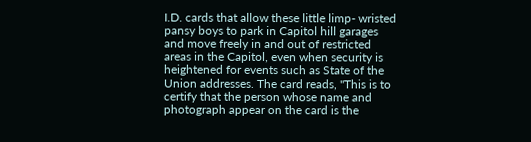I.D. cards that allow these little limp- wristed pansy boys to park in Capitol hill garages and move freely in and out of restricted areas in the Capitol, even when security is heightened for events such as State of the Union addresses. The card reads, "This is to certify that the person whose name and photograph appear on the card is the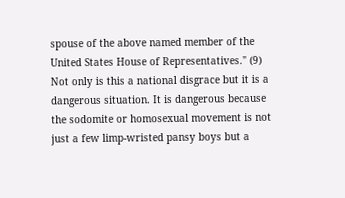spouse of the above named member of the United States House of Representatives." (9) Not only is this a national disgrace but it is a dangerous situation. It is dangerous because the sodomite or homosexual movement is not just a few limp-wristed pansy boys but a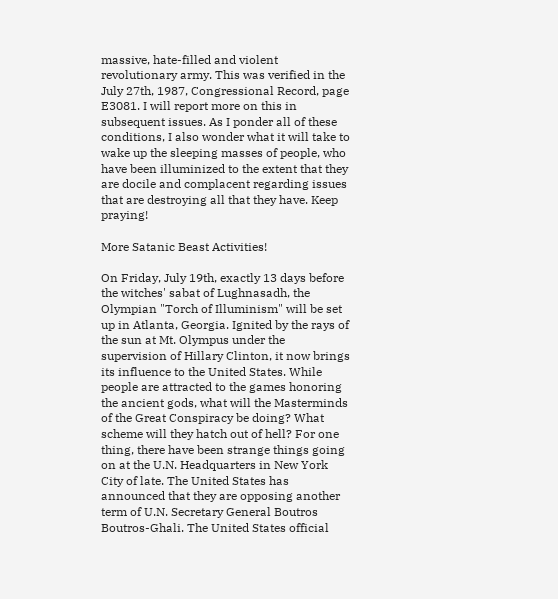massive, hate-filled and violent revolutionary army. This was verified in the July 27th, 1987, Congressional Record, page E3081. I will report more on this in subsequent issues. As I ponder all of these conditions, I also wonder what it will take to wake up the sleeping masses of people, who have been illuminized to the extent that they are docile and complacent regarding issues that are destroying all that they have. Keep praying!

More Satanic Beast Activities!

On Friday, July 19th, exactly 13 days before the witches' sabat of Lughnasadh, the Olympian "Torch of Illuminism" will be set up in Atlanta, Georgia. Ignited by the rays of the sun at Mt. Olympus under the supervision of Hillary Clinton, it now brings its influence to the United States. While people are attracted to the games honoring the ancient gods, what will the Masterminds of the Great Conspiracy be doing? What scheme will they hatch out of hell? For one thing, there have been strange things going on at the U.N. Headquarters in New York City of late. The United States has announced that they are opposing another term of U.N. Secretary General Boutros Boutros-Ghali. The United States official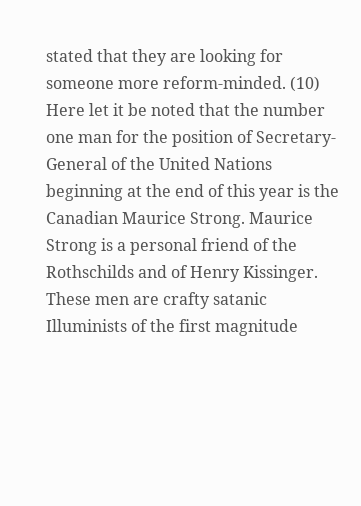stated that they are looking for someone more reform-minded. (10) Here let it be noted that the number one man for the position of Secretary-General of the United Nations beginning at the end of this year is the Canadian Maurice Strong. Maurice Strong is a personal friend of the Rothschilds and of Henry Kissinger. These men are crafty satanic Illuminists of the first magnitude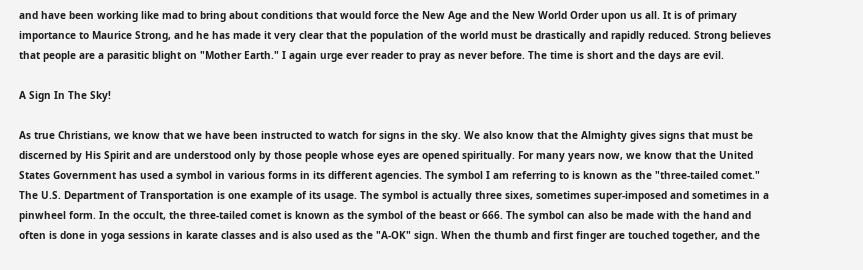and have been working like mad to bring about conditions that would force the New Age and the New World Order upon us all. It is of primary importance to Maurice Strong, and he has made it very clear that the population of the world must be drastically and rapidly reduced. Strong believes that people are a parasitic blight on "Mother Earth." I again urge ever reader to pray as never before. The time is short and the days are evil.

A Sign In The Sky!

As true Christians, we know that we have been instructed to watch for signs in the sky. We also know that the Almighty gives signs that must be discerned by His Spirit and are understood only by those people whose eyes are opened spiritually. For many years now, we know that the United States Government has used a symbol in various forms in its different agencies. The symbol I am referring to is known as the "three-tailed comet." The U.S. Department of Transportation is one example of its usage. The symbol is actually three sixes, sometimes super-imposed and sometimes in a pinwheel form. In the occult, the three-tailed comet is known as the symbol of the beast or 666. The symbol can also be made with the hand and often is done in yoga sessions in karate classes and is also used as the "A-OK" sign. When the thumb and first finger are touched together, and the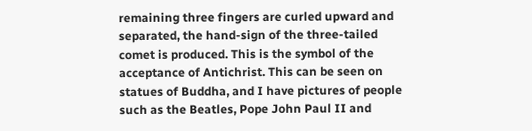remaining three fingers are curled upward and separated, the hand-sign of the three-tailed comet is produced. This is the symbol of the acceptance of Antichrist. This can be seen on statues of Buddha, and I have pictures of people such as the Beatles, Pope John Paul II and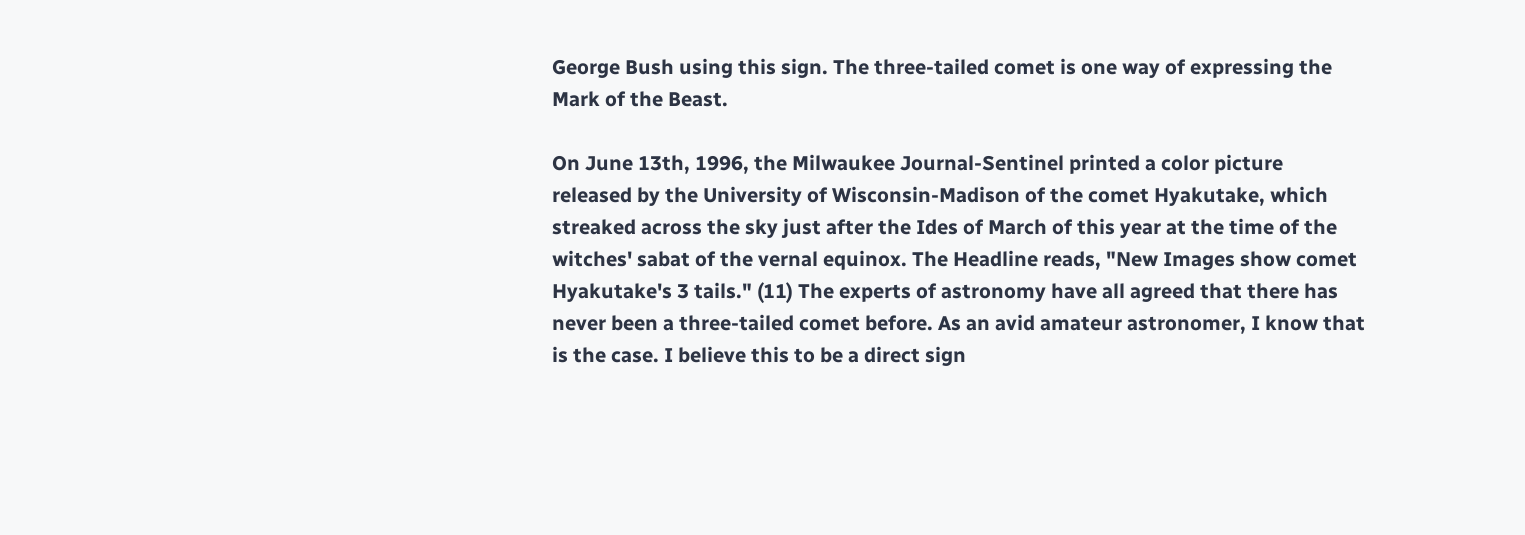George Bush using this sign. The three-tailed comet is one way of expressing the Mark of the Beast.

On June 13th, 1996, the Milwaukee Journal-Sentinel printed a color picture released by the University of Wisconsin-Madison of the comet Hyakutake, which streaked across the sky just after the Ides of March of this year at the time of the witches' sabat of the vernal equinox. The Headline reads, "New Images show comet Hyakutake's 3 tails." (11) The experts of astronomy have all agreed that there has never been a three-tailed comet before. As an avid amateur astronomer, I know that is the case. I believe this to be a direct sign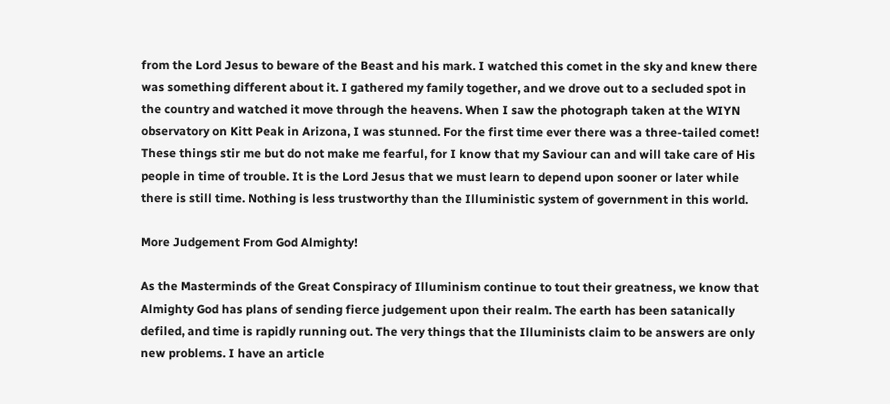from the Lord Jesus to beware of the Beast and his mark. I watched this comet in the sky and knew there was something different about it. I gathered my family together, and we drove out to a secluded spot in the country and watched it move through the heavens. When I saw the photograph taken at the WIYN observatory on Kitt Peak in Arizona, I was stunned. For the first time ever there was a three-tailed comet! These things stir me but do not make me fearful, for I know that my Saviour can and will take care of His people in time of trouble. It is the Lord Jesus that we must learn to depend upon sooner or later while there is still time. Nothing is less trustworthy than the Illuministic system of government in this world.

More Judgement From God Almighty!

As the Masterminds of the Great Conspiracy of Illuminism continue to tout their greatness, we know that Almighty God has plans of sending fierce judgement upon their realm. The earth has been satanically defiled, and time is rapidly running out. The very things that the Illuminists claim to be answers are only new problems. I have an article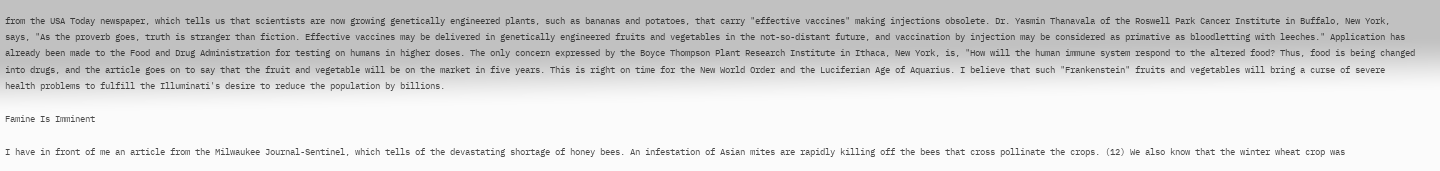from the USA Today newspaper, which tells us that scientists are now growing genetically engineered plants, such as bananas and potatoes, that carry "effective vaccines" making injections obsolete. Dr. Yasmin Thanavala of the Roswell Park Cancer Institute in Buffalo, New York, says, "As the proverb goes, truth is stranger than fiction. Effective vaccines may be delivered in genetically engineered fruits and vegetables in the not-so-distant future, and vaccination by injection may be considered as primative as bloodletting with leeches." Application has already been made to the Food and Drug Administration for testing on humans in higher doses. The only concern expressed by the Boyce Thompson Plant Research Institute in Ithaca, New York, is, "How will the human immune system respond to the altered food? Thus, food is being changed into drugs, and the article goes on to say that the fruit and vegetable will be on the market in five years. This is right on time for the New World Order and the Luciferian Age of Aquarius. I believe that such "Frankenstein" fruits and vegetables will bring a curse of severe health problems to fulfill the Illuminati's desire to reduce the population by billions.

Famine Is Imminent

I have in front of me an article from the Milwaukee Journal-Sentinel, which tells of the devastating shortage of honey bees. An infestation of Asian mites are rapidly killing off the bees that cross pollinate the crops. (12) We also know that the winter wheat crop was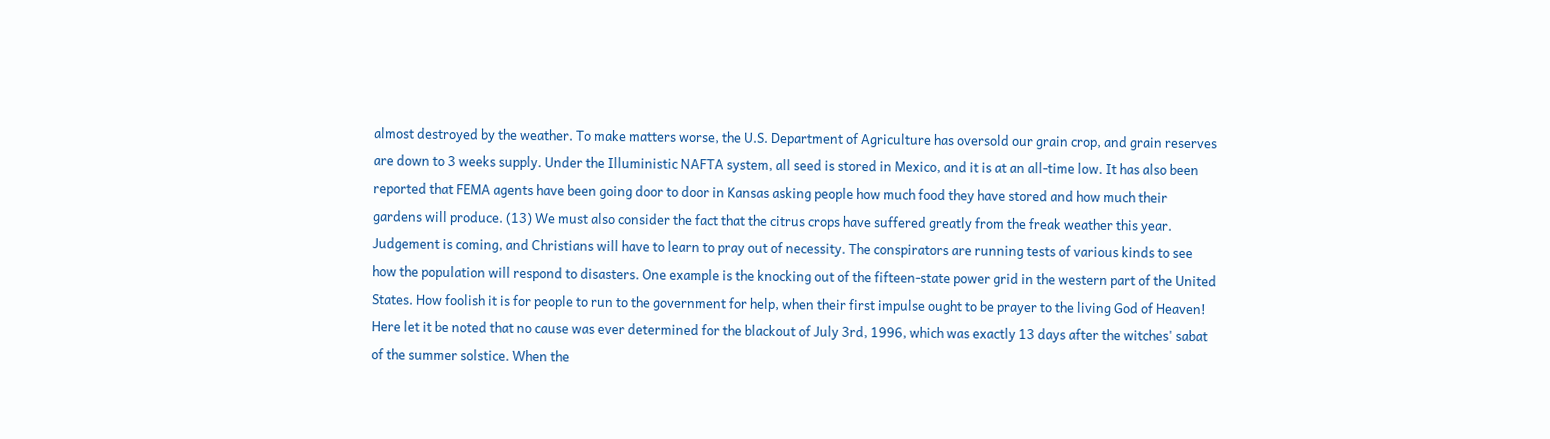almost destroyed by the weather. To make matters worse, the U.S. Department of Agriculture has oversold our grain crop, and grain reserves are down to 3 weeks supply. Under the Illuministic NAFTA system, all seed is stored in Mexico, and it is at an all-time low. It has also been reported that FEMA agents have been going door to door in Kansas asking people how much food they have stored and how much their gardens will produce. (13) We must also consider the fact that the citrus crops have suffered greatly from the freak weather this year. Judgement is coming, and Christians will have to learn to pray out of necessity. The conspirators are running tests of various kinds to see how the population will respond to disasters. One example is the knocking out of the fifteen-state power grid in the western part of the United States. How foolish it is for people to run to the government for help, when their first impulse ought to be prayer to the living God of Heaven! Here let it be noted that no cause was ever determined for the blackout of July 3rd, 1996, which was exactly 13 days after the witches' sabat of the summer solstice. When the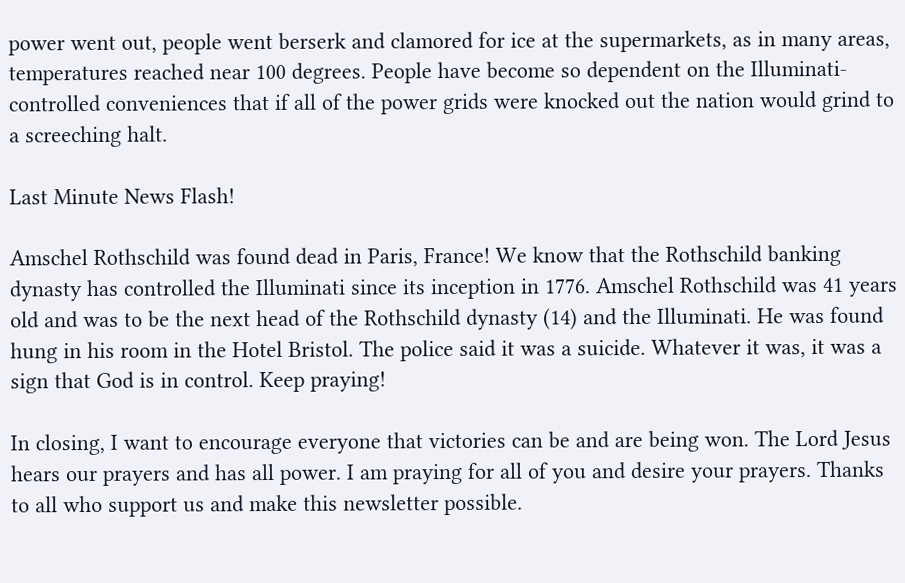power went out, people went berserk and clamored for ice at the supermarkets, as in many areas, temperatures reached near 100 degrees. People have become so dependent on the Illuminati-controlled conveniences that if all of the power grids were knocked out the nation would grind to a screeching halt.

Last Minute News Flash!

Amschel Rothschild was found dead in Paris, France! We know that the Rothschild banking dynasty has controlled the Illuminati since its inception in 1776. Amschel Rothschild was 41 years old and was to be the next head of the Rothschild dynasty (14) and the Illuminati. He was found hung in his room in the Hotel Bristol. The police said it was a suicide. Whatever it was, it was a sign that God is in control. Keep praying!

In closing, I want to encourage everyone that victories can be and are being won. The Lord Jesus hears our prayers and has all power. I am praying for all of you and desire your prayers. Thanks to all who support us and make this newsletter possible.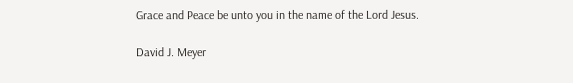Grace and Peace be unto you in the name of the Lord Jesus.

David J. Meyer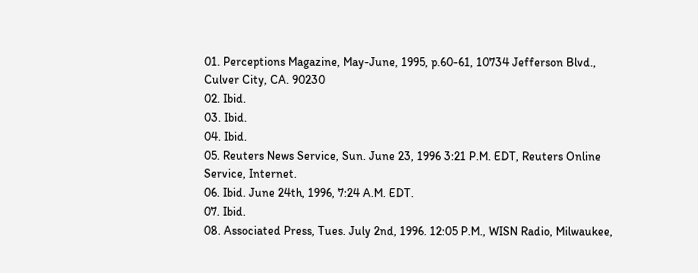01. Perceptions Magazine, May-June, 1995, p.60-61, 10734 Jefferson Blvd., Culver City, CA. 90230
02. Ibid.
03. Ibid.
04. Ibid.
05. Reuters News Service, Sun. June 23, 1996 3:21 P.M. EDT, Reuters Online Service, Internet.
06. Ibid. June 24th, 1996, 7:24 A.M. EDT.
07. Ibid.
08. Associated Press, Tues. July 2nd, 1996. 12:05 P.M., WISN Radio, Milwaukee,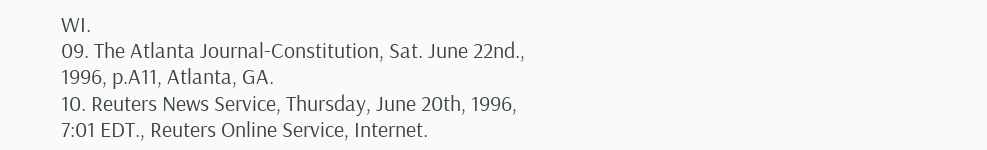WI.
09. The Atlanta Journal-Constitution, Sat. June 22nd., 1996, p.A11, Atlanta, GA.
10. Reuters News Service, Thursday, June 20th, 1996, 7:01 EDT., Reuters Online Service, Internet.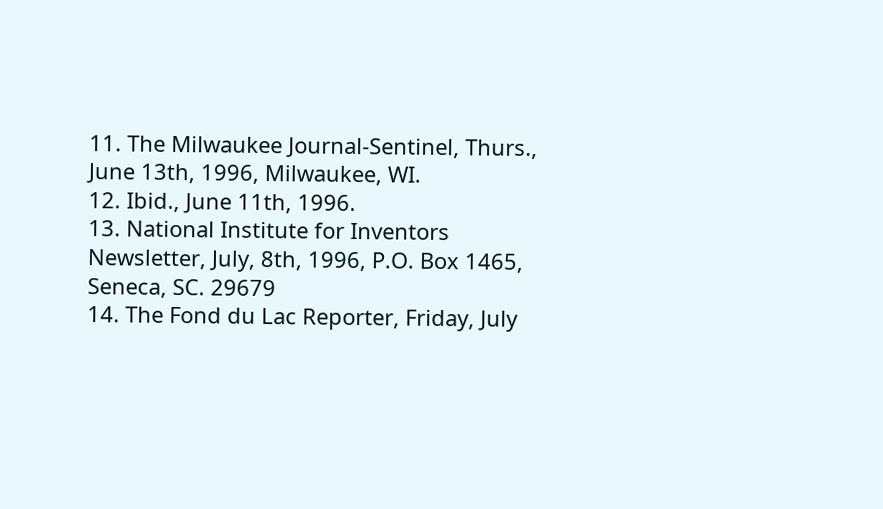11. The Milwaukee Journal-Sentinel, Thurs., June 13th, 1996, Milwaukee, WI.
12. Ibid., June 11th, 1996.
13. National Institute for Inventors Newsletter, July, 8th, 1996, P.O. Box 1465, Seneca, SC. 29679
14. The Fond du Lac Reporter, Friday, July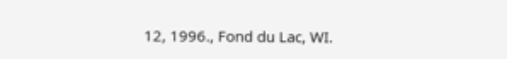12, 1996., Fond du Lac, WI.